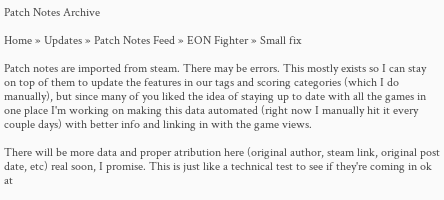Patch Notes Archive

Home » Updates » Patch Notes Feed » EON Fighter » Small fix

Patch notes are imported from steam. There may be errors. This mostly exists so I can stay on top of them to update the features in our tags and scoring categories (which I do manually), but since many of you liked the idea of staying up to date with all the games in one place I'm working on making this data automated (right now I manually hit it every couple days) with better info and linking in with the game views.

There will be more data and proper atribution here (original author, steam link, original post date, etc) real soon, I promise. This is just like a technical test to see if they're coming in ok at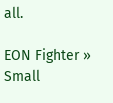all.

EON Fighter » Small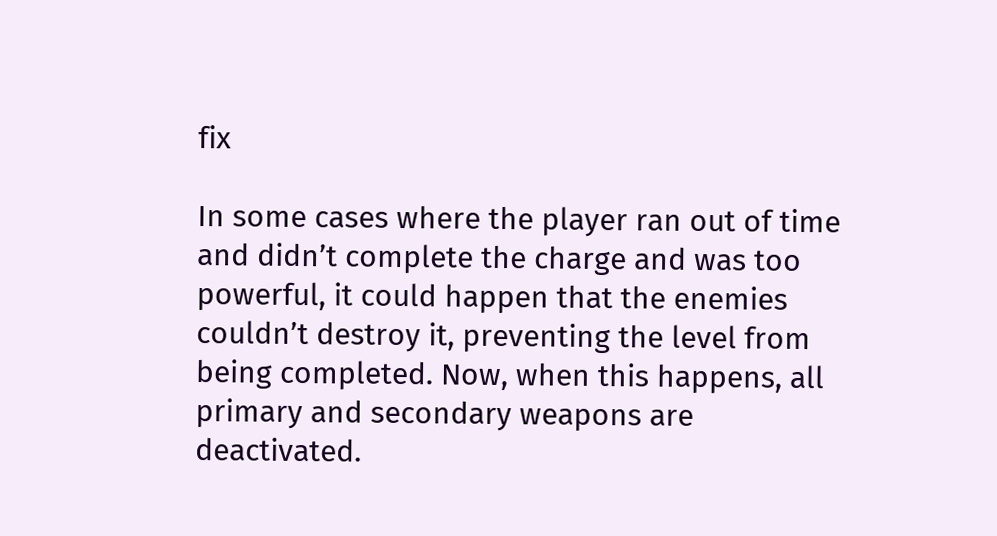fix

In some cases where the player ran out of time and didn’t complete the charge and was too powerful, it could happen that the enemies couldn’t destroy it, preventing the level from being completed. Now, when this happens, all primary and secondary weapons are deactivated.